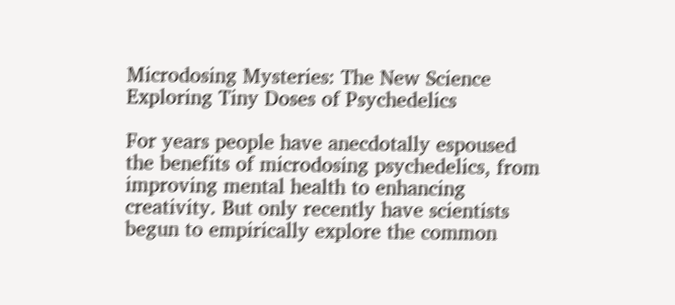Microdosing Mysteries: The New Science Exploring Tiny Doses of Psychedelics

For years people have anecdotally espoused the benefits of microdosing psychedelics, from improving mental health to enhancing creativity. But only recently have scientists begun to empirically explore the common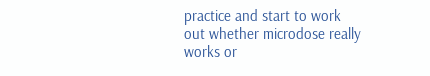practice and start to work out whether microdose really works or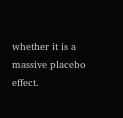whether it is a massive placebo effect.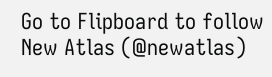Go to Flipboard to follow New Atlas (@newatlas)